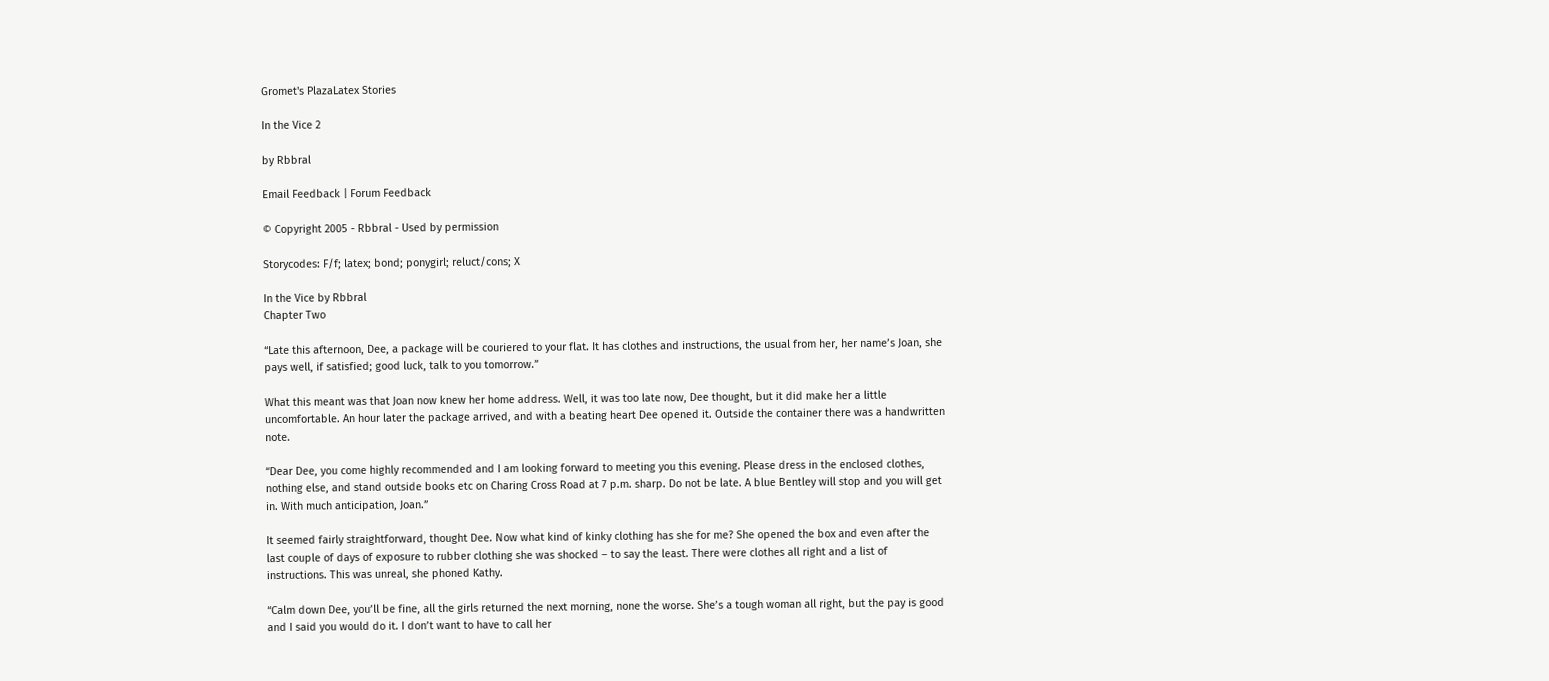Gromet's PlazaLatex Stories

In the Vice 2

by Rbbral

Email Feedback | Forum Feedback

© Copyright 2005 - Rbbral - Used by permission

Storycodes: F/f; latex; bond; ponygirl; reluct/cons; X

In the Vice by Rbbral
Chapter Two

“Late this afternoon, Dee, a package will be couriered to your flat. It has clothes and instructions, the usual from her, her name’s Joan, she pays well, if satisfied; good luck, talk to you tomorrow.”

What this meant was that Joan now knew her home address. Well, it was too late now, Dee thought, but it did make her a little uncomfortable. An hour later the package arrived, and with a beating heart Dee opened it. Outside the container there was a handwritten note.

“Dear Dee, you come highly recommended and I am looking forward to meeting you this evening. Please dress in the enclosed clothes, nothing else, and stand outside books etc on Charing Cross Road at 7 p.m. sharp. Do not be late. A blue Bentley will stop and you will get in. With much anticipation, Joan.”

It seemed fairly straightforward, thought Dee. Now what kind of kinky clothing has she for me? She opened the box and even after the last couple of days of exposure to rubber clothing she was shocked – to say the least. There were clothes all right and a list of instructions. This was unreal, she phoned Kathy.

“Calm down Dee, you’ll be fine, all the girls returned the next morning, none the worse. She’s a tough woman all right, but the pay is good and I said you would do it. I don’t want to have to call her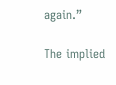again.”

The implied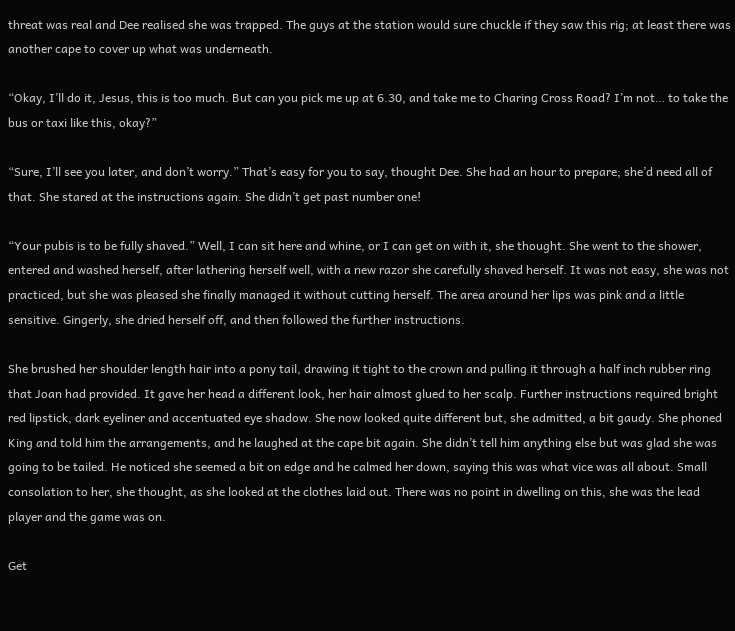threat was real and Dee realised she was trapped. The guys at the station would sure chuckle if they saw this rig; at least there was another cape to cover up what was underneath.

“Okay, I’ll do it, Jesus, this is too much. But can you pick me up at 6.30, and take me to Charing Cross Road? I’m not… to take the bus or taxi like this, okay?”

“Sure, I’ll see you later, and don’t worry.” That’s easy for you to say, thought Dee. She had an hour to prepare; she’d need all of that. She stared at the instructions again. She didn’t get past number one!

“Your pubis is to be fully shaved.” Well, I can sit here and whine, or I can get on with it, she thought. She went to the shower, entered and washed herself, after lathering herself well, with a new razor she carefully shaved herself. It was not easy, she was not practiced, but she was pleased she finally managed it without cutting herself. The area around her lips was pink and a little sensitive. Gingerly, she dried herself off, and then followed the further instructions.

She brushed her shoulder length hair into a pony tail, drawing it tight to the crown and pulling it through a half inch rubber ring that Joan had provided. It gave her head a different look, her hair almost glued to her scalp. Further instructions required bright red lipstick, dark eyeliner and accentuated eye shadow. She now looked quite different but, she admitted, a bit gaudy. She phoned King and told him the arrangements, and he laughed at the cape bit again. She didn’t tell him anything else but was glad she was going to be tailed. He noticed she seemed a bit on edge and he calmed her down, saying this was what vice was all about. Small consolation to her, she thought, as she looked at the clothes laid out. There was no point in dwelling on this, she was the lead player and the game was on.

Get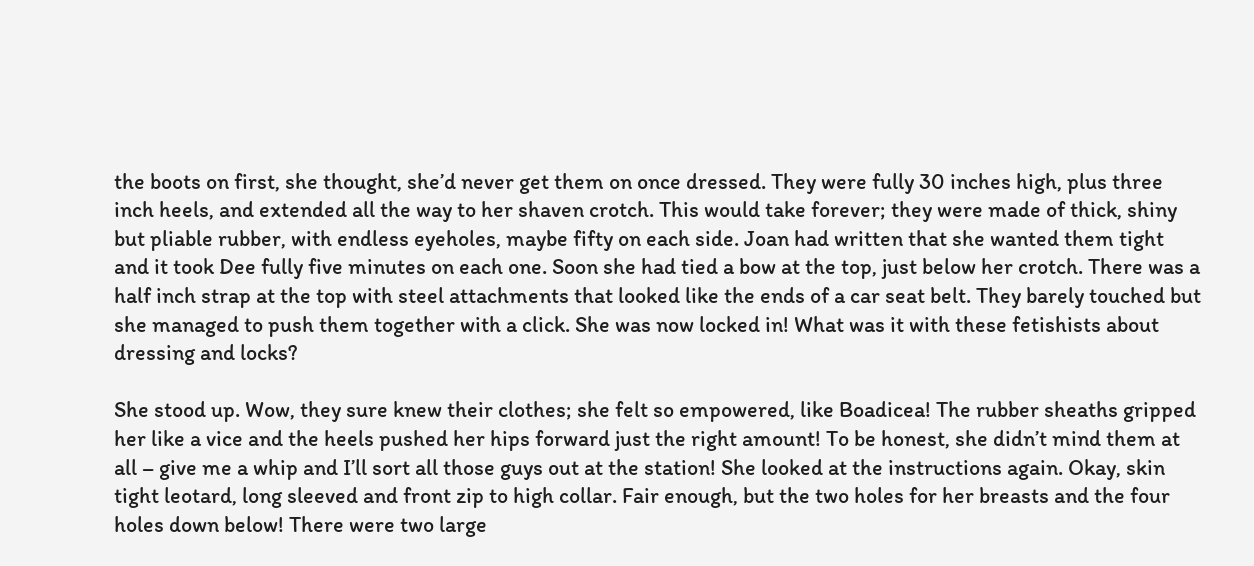the boots on first, she thought, she’d never get them on once dressed. They were fully 30 inches high, plus three inch heels, and extended all the way to her shaven crotch. This would take forever; they were made of thick, shiny but pliable rubber, with endless eyeholes, maybe fifty on each side. Joan had written that she wanted them tight and it took Dee fully five minutes on each one. Soon she had tied a bow at the top, just below her crotch. There was a half inch strap at the top with steel attachments that looked like the ends of a car seat belt. They barely touched but she managed to push them together with a click. She was now locked in! What was it with these fetishists about dressing and locks?

She stood up. Wow, they sure knew their clothes; she felt so empowered, like Boadicea! The rubber sheaths gripped her like a vice and the heels pushed her hips forward just the right amount! To be honest, she didn’t mind them at all – give me a whip and I’ll sort all those guys out at the station! She looked at the instructions again. Okay, skin tight leotard, long sleeved and front zip to high collar. Fair enough, but the two holes for her breasts and the four holes down below! There were two large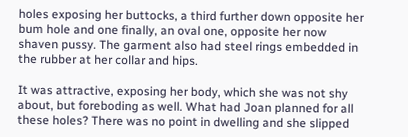holes exposing her buttocks, a third further down opposite her bum hole and one finally, an oval one, opposite her now shaven pussy. The garment also had steel rings embedded in the rubber at her collar and hips.

It was attractive, exposing her body, which she was not shy about, but foreboding as well. What had Joan planned for all these holes? There was no point in dwelling and she slipped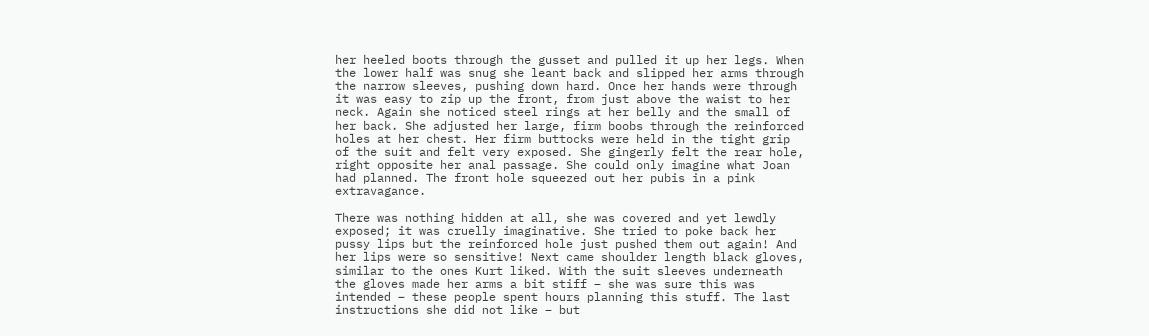her heeled boots through the gusset and pulled it up her legs. When the lower half was snug she leant back and slipped her arms through the narrow sleeves, pushing down hard. Once her hands were through it was easy to zip up the front, from just above the waist to her neck. Again she noticed steel rings at her belly and the small of her back. She adjusted her large, firm boobs through the reinforced holes at her chest. Her firm buttocks were held in the tight grip of the suit and felt very exposed. She gingerly felt the rear hole, right opposite her anal passage. She could only imagine what Joan had planned. The front hole squeezed out her pubis in a pink extravagance.

There was nothing hidden at all, she was covered and yet lewdly exposed; it was cruelly imaginative. She tried to poke back her pussy lips but the reinforced hole just pushed them out again! And her lips were so sensitive! Next came shoulder length black gloves, similar to the ones Kurt liked. With the suit sleeves underneath the gloves made her arms a bit stiff – she was sure this was intended – these people spent hours planning this stuff. The last instructions she did not like – but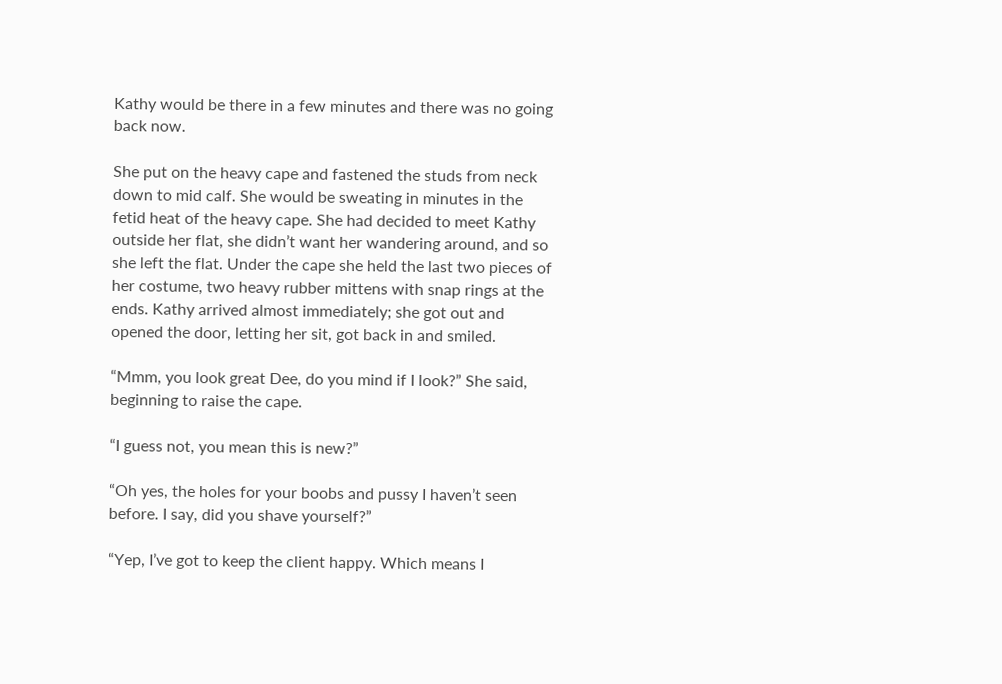Kathy would be there in a few minutes and there was no going back now.

She put on the heavy cape and fastened the studs from neck down to mid calf. She would be sweating in minutes in the fetid heat of the heavy cape. She had decided to meet Kathy outside her flat, she didn’t want her wandering around, and so she left the flat. Under the cape she held the last two pieces of her costume, two heavy rubber mittens with snap rings at the ends. Kathy arrived almost immediately; she got out and opened the door, letting her sit, got back in and smiled.

“Mmm, you look great Dee, do you mind if I look?” She said, beginning to raise the cape.

“I guess not, you mean this is new?”

“Oh yes, the holes for your boobs and pussy I haven’t seen before. I say, did you shave yourself?”

“Yep, I’ve got to keep the client happy. Which means I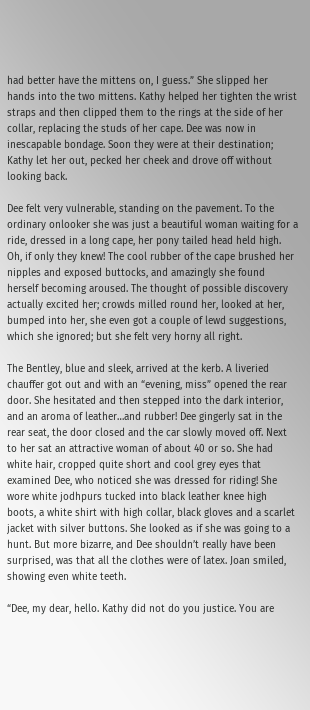had better have the mittens on, I guess.” She slipped her hands into the two mittens. Kathy helped her tighten the wrist straps and then clipped them to the rings at the side of her collar, replacing the studs of her cape. Dee was now in inescapable bondage. Soon they were at their destination; Kathy let her out, pecked her cheek and drove off without looking back.

Dee felt very vulnerable, standing on the pavement. To the ordinary onlooker she was just a beautiful woman waiting for a ride, dressed in a long cape, her pony tailed head held high. Oh, if only they knew! The cool rubber of the cape brushed her nipples and exposed buttocks, and amazingly she found herself becoming aroused. The thought of possible discovery actually excited her; crowds milled round her, looked at her, bumped into her, she even got a couple of lewd suggestions, which she ignored; but she felt very horny all right.

The Bentley, blue and sleek, arrived at the kerb. A liveried chauffer got out and with an “evening, miss” opened the rear door. She hesitated and then stepped into the dark interior, and an aroma of leather…and rubber! Dee gingerly sat in the rear seat, the door closed and the car slowly moved off. Next to her sat an attractive woman of about 40 or so. She had white hair, cropped quite short and cool grey eyes that examined Dee, who noticed she was dressed for riding! She wore white jodhpurs tucked into black leather knee high boots, a white shirt with high collar, black gloves and a scarlet jacket with silver buttons. She looked as if she was going to a hunt. But more bizarre, and Dee shouldn’t really have been surprised, was that all the clothes were of latex. Joan smiled, showing even white teeth.

“Dee, my dear, hello. Kathy did not do you justice. You are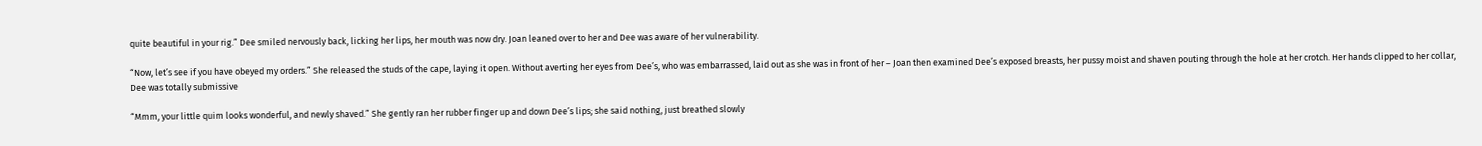quite beautiful in your rig.” Dee smiled nervously back, licking her lips, her mouth was now dry. Joan leaned over to her and Dee was aware of her vulnerability.

“Now, let’s see if you have obeyed my orders.” She released the studs of the cape, laying it open. Without averting her eyes from Dee’s, who was embarrassed, laid out as she was in front of her – Joan then examined Dee’s exposed breasts, her pussy moist and shaven pouting through the hole at her crotch. Her hands clipped to her collar, Dee was totally submissive

“Mmm, your little quim looks wonderful, and newly shaved.” She gently ran her rubber finger up and down Dee’s lips; she said nothing, just breathed slowly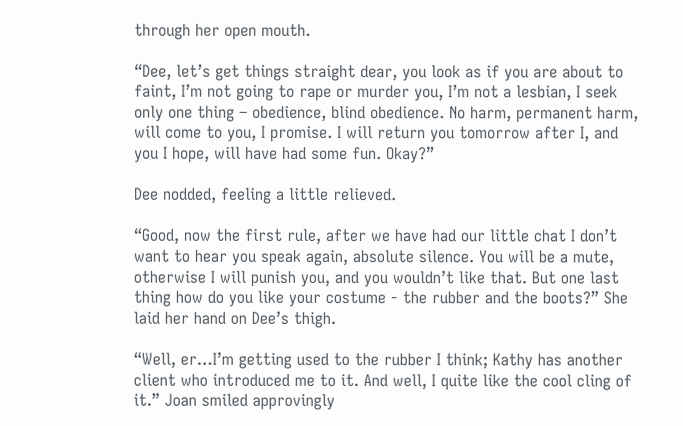through her open mouth.

“Dee, let’s get things straight dear, you look as if you are about to faint, I’m not going to rape or murder you, I’m not a lesbian, I seek only one thing – obedience, blind obedience. No harm, permanent harm, will come to you, I promise. I will return you tomorrow after I, and you I hope, will have had some fun. Okay?”

Dee nodded, feeling a little relieved.

“Good, now the first rule, after we have had our little chat I don’t want to hear you speak again, absolute silence. You will be a mute, otherwise I will punish you, and you wouldn’t like that. But one last thing how do you like your costume - the rubber and the boots?” She laid her hand on Dee’s thigh.

“Well, er…I’m getting used to the rubber I think; Kathy has another client who introduced me to it. And well, I quite like the cool cling of it.” Joan smiled approvingly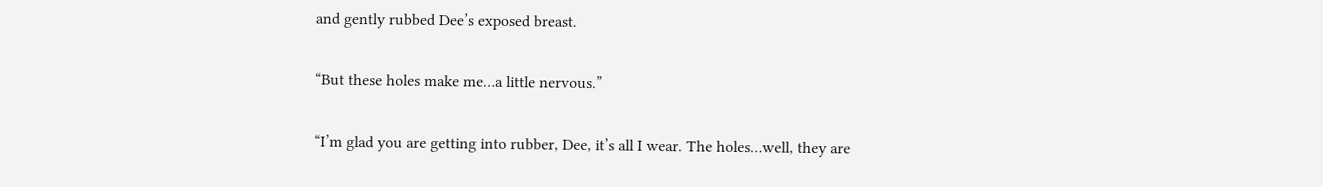and gently rubbed Dee’s exposed breast.

“But these holes make me…a little nervous.”

“I’m glad you are getting into rubber, Dee, it’s all I wear. The holes…well, they are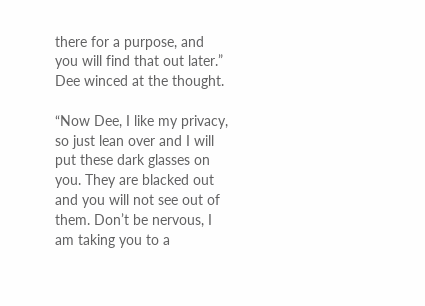there for a purpose, and you will find that out later.” Dee winced at the thought.

“Now Dee, I like my privacy, so just lean over and I will put these dark glasses on you. They are blacked out and you will not see out of them. Don’t be nervous, I am taking you to a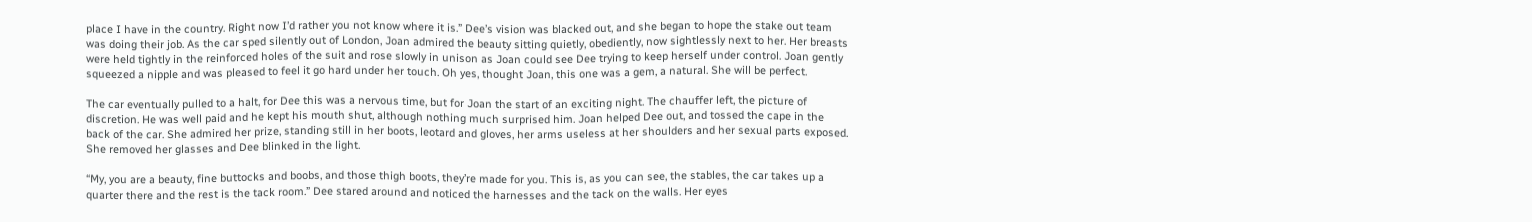place I have in the country. Right now I’d rather you not know where it is.” Dee’s vision was blacked out, and she began to hope the stake out team was doing their job. As the car sped silently out of London, Joan admired the beauty sitting quietly, obediently, now sightlessly next to her. Her breasts were held tightly in the reinforced holes of the suit and rose slowly in unison as Joan could see Dee trying to keep herself under control. Joan gently squeezed a nipple and was pleased to feel it go hard under her touch. Oh yes, thought Joan, this one was a gem, a natural. She will be perfect.

The car eventually pulled to a halt, for Dee this was a nervous time, but for Joan the start of an exciting night. The chauffer left, the picture of discretion. He was well paid and he kept his mouth shut, although nothing much surprised him. Joan helped Dee out, and tossed the cape in the back of the car. She admired her prize, standing still in her boots, leotard and gloves, her arms useless at her shoulders and her sexual parts exposed. She removed her glasses and Dee blinked in the light.

“My, you are a beauty, fine buttocks and boobs, and those thigh boots, they’re made for you. This is, as you can see, the stables, the car takes up a quarter there and the rest is the tack room.” Dee stared around and noticed the harnesses and the tack on the walls. Her eyes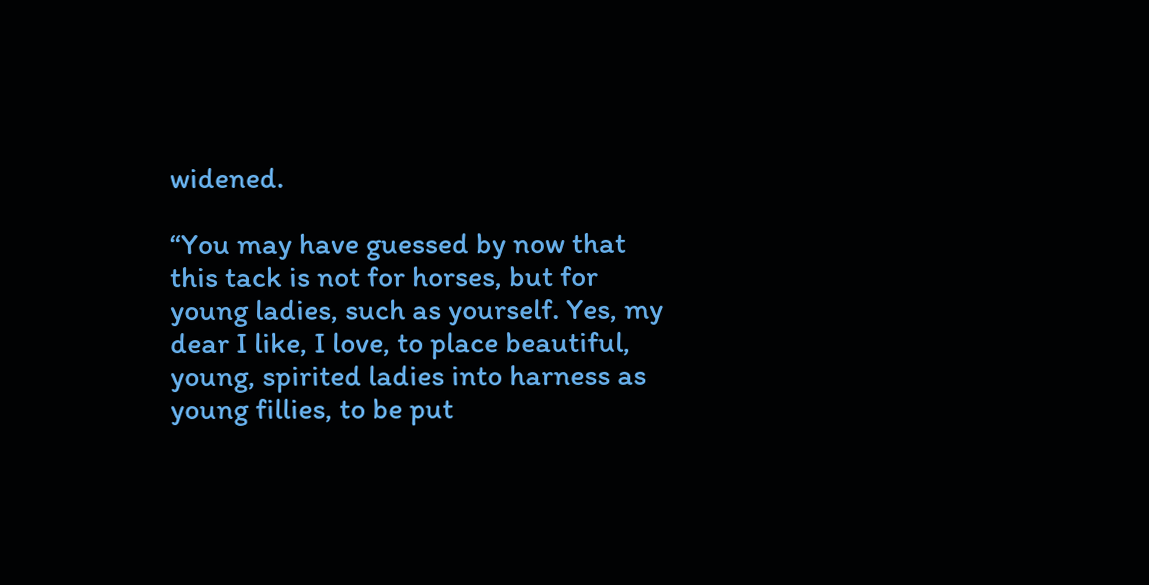widened.

“You may have guessed by now that this tack is not for horses, but for young ladies, such as yourself. Yes, my dear I like, I love, to place beautiful, young, spirited ladies into harness as young fillies, to be put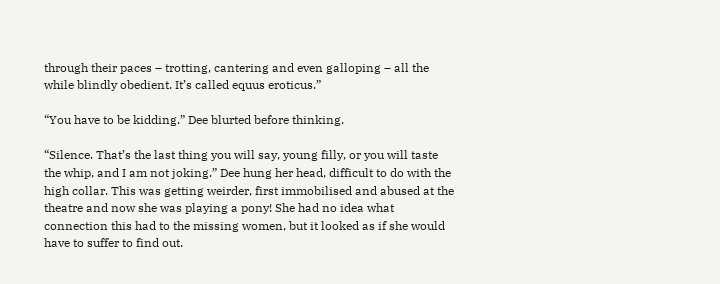through their paces – trotting, cantering and even galloping – all the while blindly obedient. It’s called equus eroticus.”

“You have to be kidding.” Dee blurted before thinking.

“Silence. That’s the last thing you will say, young filly, or you will taste the whip, and I am not joking.” Dee hung her head, difficult to do with the high collar. This was getting weirder, first immobilised and abused at the theatre and now she was playing a pony! She had no idea what connection this had to the missing women, but it looked as if she would have to suffer to find out.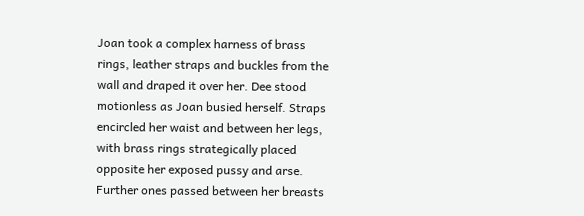Joan took a complex harness of brass rings, leather straps and buckles from the wall and draped it over her. Dee stood motionless as Joan busied herself. Straps encircled her waist and between her legs, with brass rings strategically placed opposite her exposed pussy and arse. Further ones passed between her breasts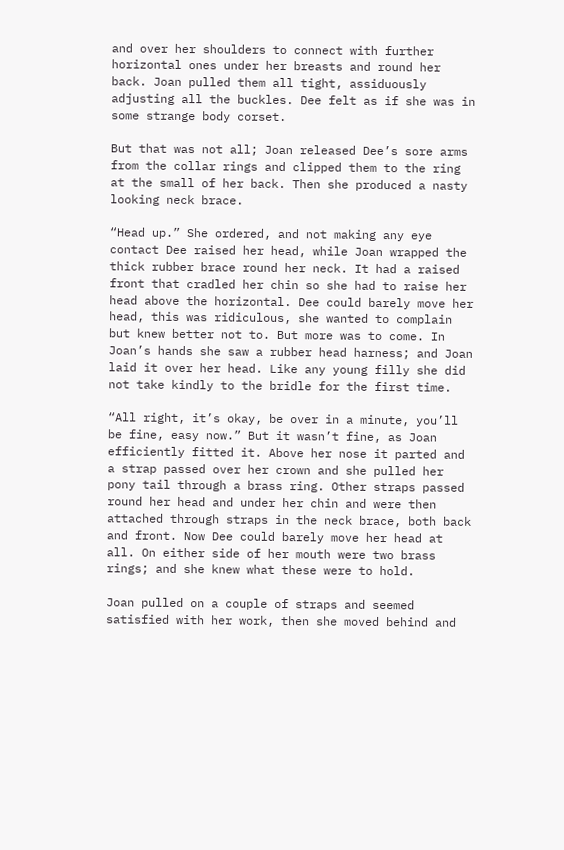and over her shoulders to connect with further horizontal ones under her breasts and round her back. Joan pulled them all tight, assiduously adjusting all the buckles. Dee felt as if she was in some strange body corset.

But that was not all; Joan released Dee’s sore arms from the collar rings and clipped them to the ring at the small of her back. Then she produced a nasty looking neck brace.

“Head up.” She ordered, and not making any eye contact Dee raised her head, while Joan wrapped the thick rubber brace round her neck. It had a raised front that cradled her chin so she had to raise her head above the horizontal. Dee could barely move her head, this was ridiculous, she wanted to complain but knew better not to. But more was to come. In Joan’s hands she saw a rubber head harness; and Joan laid it over her head. Like any young filly she did not take kindly to the bridle for the first time.

“All right, it’s okay, be over in a minute, you’ll be fine, easy now.” But it wasn’t fine, as Joan efficiently fitted it. Above her nose it parted and a strap passed over her crown and she pulled her pony tail through a brass ring. Other straps passed round her head and under her chin and were then attached through straps in the neck brace, both back and front. Now Dee could barely move her head at all. On either side of her mouth were two brass rings; and she knew what these were to hold.

Joan pulled on a couple of straps and seemed satisfied with her work, then she moved behind and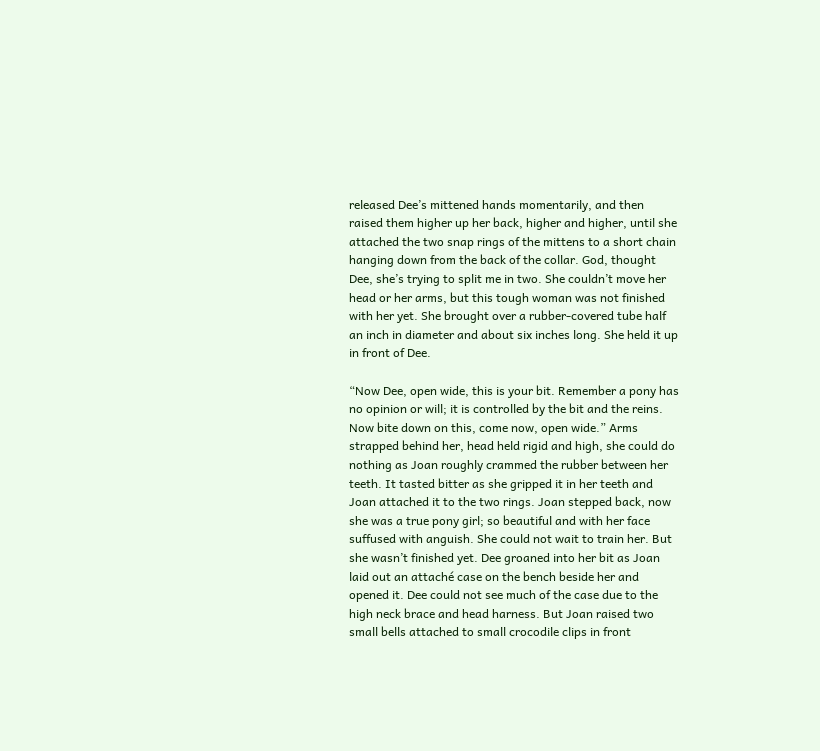released Dee’s mittened hands momentarily, and then raised them higher up her back, higher and higher, until she attached the two snap rings of the mittens to a short chain hanging down from the back of the collar. God, thought Dee, she’s trying to split me in two. She couldn’t move her head or her arms, but this tough woman was not finished with her yet. She brought over a rubber-covered tube half an inch in diameter and about six inches long. She held it up in front of Dee.

“Now Dee, open wide, this is your bit. Remember a pony has no opinion or will; it is controlled by the bit and the reins. Now bite down on this, come now, open wide.” Arms strapped behind her, head held rigid and high, she could do nothing as Joan roughly crammed the rubber between her teeth. It tasted bitter as she gripped it in her teeth and Joan attached it to the two rings. Joan stepped back, now she was a true pony girl; so beautiful and with her face suffused with anguish. She could not wait to train her. But she wasn’t finished yet. Dee groaned into her bit as Joan laid out an attaché case on the bench beside her and opened it. Dee could not see much of the case due to the high neck brace and head harness. But Joan raised two small bells attached to small crocodile clips in front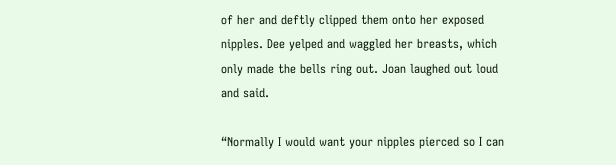of her and deftly clipped them onto her exposed nipples. Dee yelped and waggled her breasts, which only made the bells ring out. Joan laughed out loud and said.

“Normally I would want your nipples pierced so I can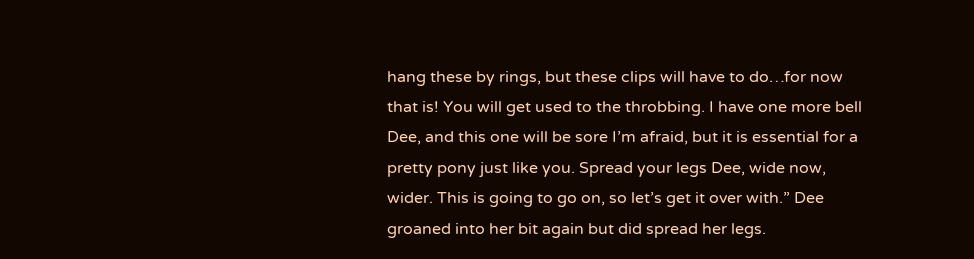hang these by rings, but these clips will have to do…for now that is! You will get used to the throbbing. I have one more bell Dee, and this one will be sore I’m afraid, but it is essential for a pretty pony just like you. Spread your legs Dee, wide now, wider. This is going to go on, so let’s get it over with.” Dee groaned into her bit again but did spread her legs.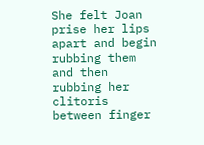She felt Joan prise her lips apart and begin rubbing them and then rubbing her clitoris between finger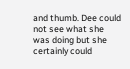and thumb. Dee could not see what she was doing but she certainly could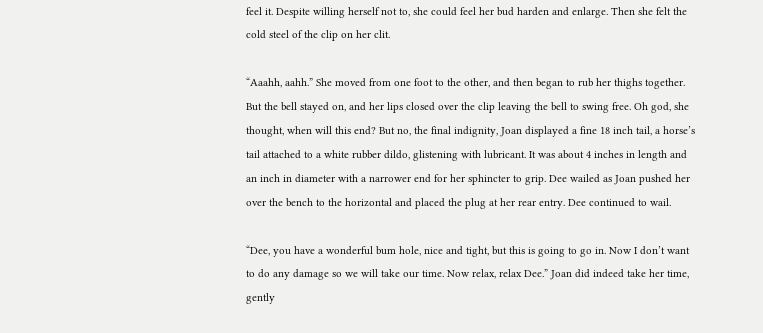feel it. Despite willing herself not to, she could feel her bud harden and enlarge. Then she felt the cold steel of the clip on her clit.

“Aaahh, aahh.” She moved from one foot to the other, and then began to rub her thighs together. But the bell stayed on, and her lips closed over the clip leaving the bell to swing free. Oh god, she thought, when will this end? But no, the final indignity, Joan displayed a fine 18 inch tail, a horse’s tail attached to a white rubber dildo, glistening with lubricant. It was about 4 inches in length and an inch in diameter with a narrower end for her sphincter to grip. Dee wailed as Joan pushed her over the bench to the horizontal and placed the plug at her rear entry. Dee continued to wail.

“Dee, you have a wonderful bum hole, nice and tight, but this is going to go in. Now I don’t want to do any damage so we will take our time. Now relax, relax Dee.” Joan did indeed take her time, gently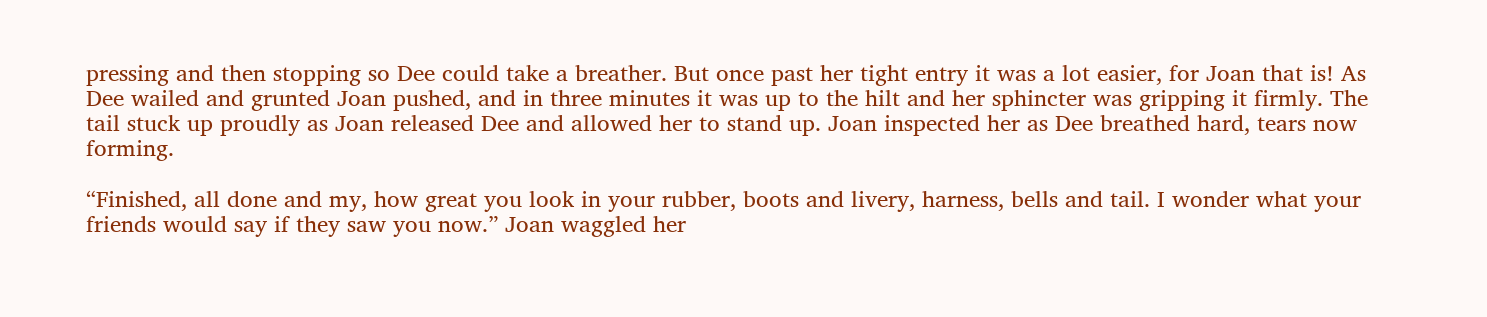pressing and then stopping so Dee could take a breather. But once past her tight entry it was a lot easier, for Joan that is! As Dee wailed and grunted Joan pushed, and in three minutes it was up to the hilt and her sphincter was gripping it firmly. The tail stuck up proudly as Joan released Dee and allowed her to stand up. Joan inspected her as Dee breathed hard, tears now forming.

“Finished, all done and my, how great you look in your rubber, boots and livery, harness, bells and tail. I wonder what your friends would say if they saw you now.” Joan waggled her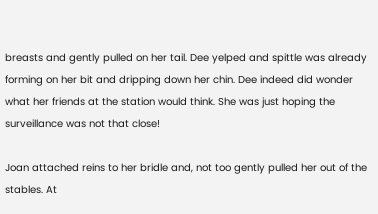breasts and gently pulled on her tail. Dee yelped and spittle was already forming on her bit and dripping down her chin. Dee indeed did wonder what her friends at the station would think. She was just hoping the surveillance was not that close!

Joan attached reins to her bridle and, not too gently pulled her out of the stables. At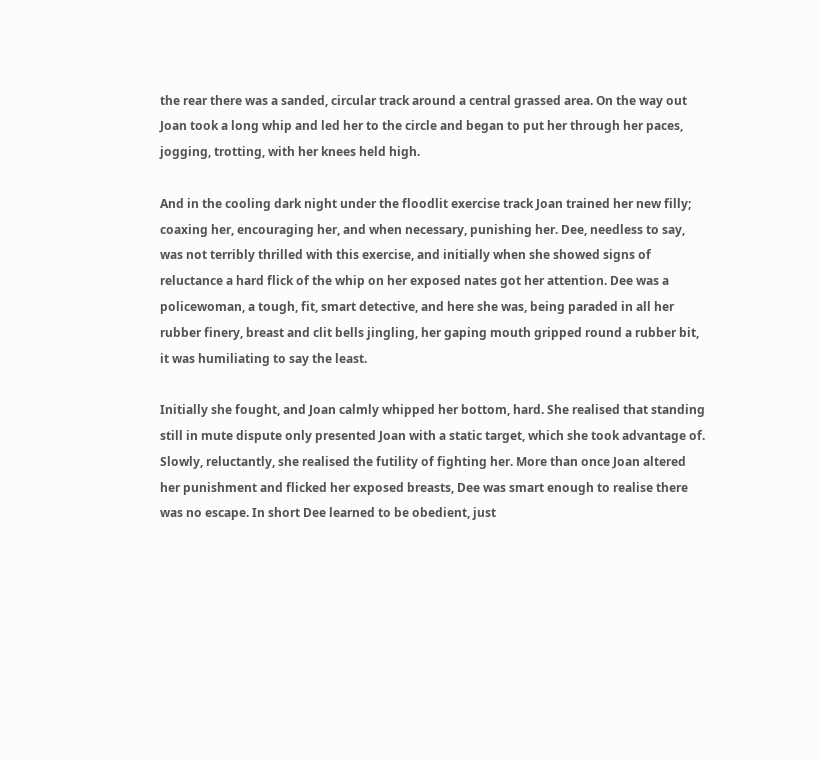the rear there was a sanded, circular track around a central grassed area. On the way out Joan took a long whip and led her to the circle and began to put her through her paces, jogging, trotting, with her knees held high.

And in the cooling dark night under the floodlit exercise track Joan trained her new filly; coaxing her, encouraging her, and when necessary, punishing her. Dee, needless to say, was not terribly thrilled with this exercise, and initially when she showed signs of reluctance a hard flick of the whip on her exposed nates got her attention. Dee was a policewoman, a tough, fit, smart detective, and here she was, being paraded in all her rubber finery, breast and clit bells jingling, her gaping mouth gripped round a rubber bit, it was humiliating to say the least.

Initially she fought, and Joan calmly whipped her bottom, hard. She realised that standing still in mute dispute only presented Joan with a static target, which she took advantage of. Slowly, reluctantly, she realised the futility of fighting her. More than once Joan altered her punishment and flicked her exposed breasts, Dee was smart enough to realise there was no escape. In short Dee learned to be obedient, just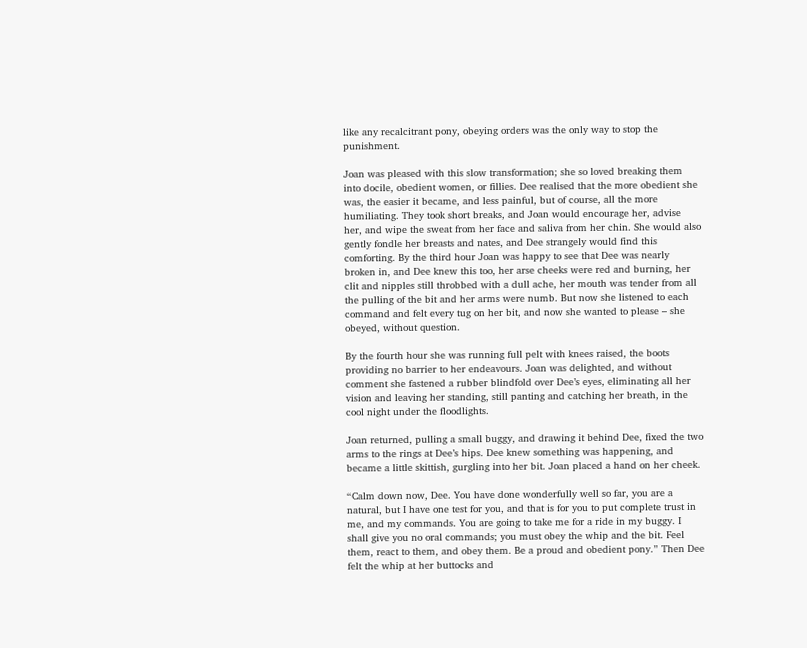like any recalcitrant pony, obeying orders was the only way to stop the punishment.

Joan was pleased with this slow transformation; she so loved breaking them into docile, obedient women, or fillies. Dee realised that the more obedient she was, the easier it became, and less painful, but of course, all the more humiliating. They took short breaks, and Joan would encourage her, advise her, and wipe the sweat from her face and saliva from her chin. She would also gently fondle her breasts and nates, and Dee strangely would find this comforting. By the third hour Joan was happy to see that Dee was nearly broken in, and Dee knew this too, her arse cheeks were red and burning, her clit and nipples still throbbed with a dull ache, her mouth was tender from all the pulling of the bit and her arms were numb. But now she listened to each command and felt every tug on her bit, and now she wanted to please – she obeyed, without question.

By the fourth hour she was running full pelt with knees raised, the boots providing no barrier to her endeavours. Joan was delighted, and without comment she fastened a rubber blindfold over Dee’s eyes, eliminating all her vision and leaving her standing, still panting and catching her breath, in the cool night under the floodlights.

Joan returned, pulling a small buggy, and drawing it behind Dee, fixed the two arms to the rings at Dee’s hips. Dee knew something was happening, and became a little skittish, gurgling into her bit. Joan placed a hand on her cheek.

“Calm down now, Dee. You have done wonderfully well so far, you are a natural, but I have one test for you, and that is for you to put complete trust in me, and my commands. You are going to take me for a ride in my buggy. I shall give you no oral commands; you must obey the whip and the bit. Feel them, react to them, and obey them. Be a proud and obedient pony.” Then Dee felt the whip at her buttocks and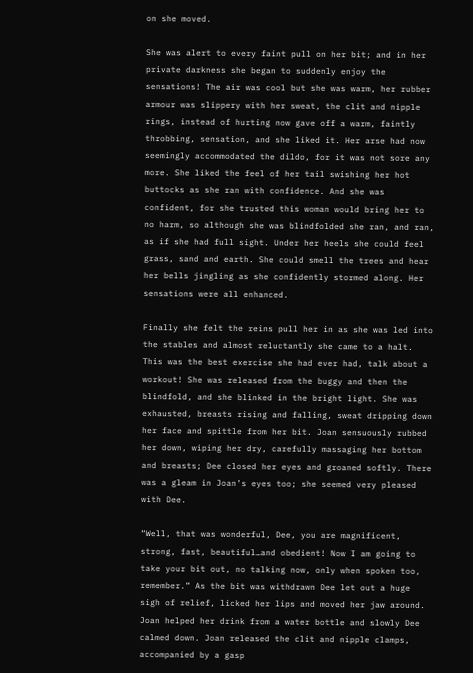on she moved.

She was alert to every faint pull on her bit; and in her private darkness she began to suddenly enjoy the sensations! The air was cool but she was warm, her rubber armour was slippery with her sweat, the clit and nipple rings, instead of hurting now gave off a warm, faintly throbbing, sensation, and she liked it. Her arse had now seemingly accommodated the dildo, for it was not sore any more. She liked the feel of her tail swishing her hot buttocks as she ran with confidence. And she was confident, for she trusted this woman would bring her to no harm, so although she was blindfolded she ran, and ran, as if she had full sight. Under her heels she could feel grass, sand and earth. She could smell the trees and hear her bells jingling as she confidently stormed along. Her sensations were all enhanced.

Finally she felt the reins pull her in as she was led into the stables and almost reluctantly she came to a halt. This was the best exercise she had ever had, talk about a workout! She was released from the buggy and then the blindfold, and she blinked in the bright light. She was exhausted, breasts rising and falling, sweat dripping down her face and spittle from her bit. Joan sensuously rubbed her down, wiping her dry, carefully massaging her bottom and breasts; Dee closed her eyes and groaned softly. There was a gleam in Joan’s eyes too; she seemed very pleased with Dee.

“Well, that was wonderful, Dee, you are magnificent, strong, fast, beautiful…and obedient! Now I am going to take your bit out, no talking now, only when spoken too, remember.” As the bit was withdrawn Dee let out a huge sigh of relief, licked her lips and moved her jaw around. Joan helped her drink from a water bottle and slowly Dee calmed down. Joan released the clit and nipple clamps, accompanied by a gasp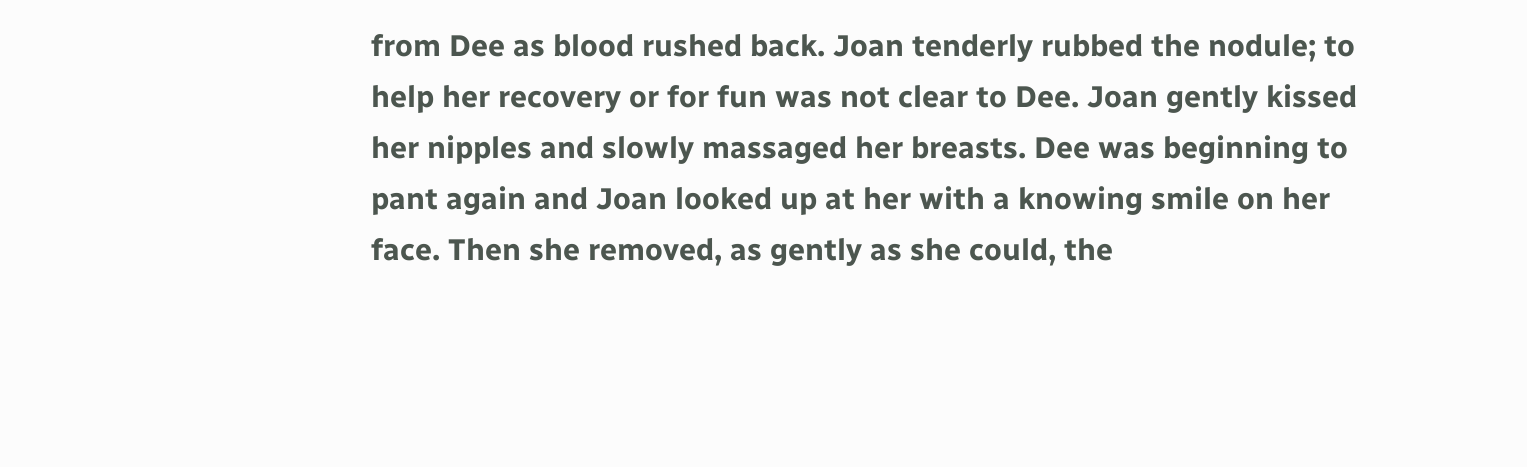from Dee as blood rushed back. Joan tenderly rubbed the nodule; to help her recovery or for fun was not clear to Dee. Joan gently kissed her nipples and slowly massaged her breasts. Dee was beginning to pant again and Joan looked up at her with a knowing smile on her face. Then she removed, as gently as she could, the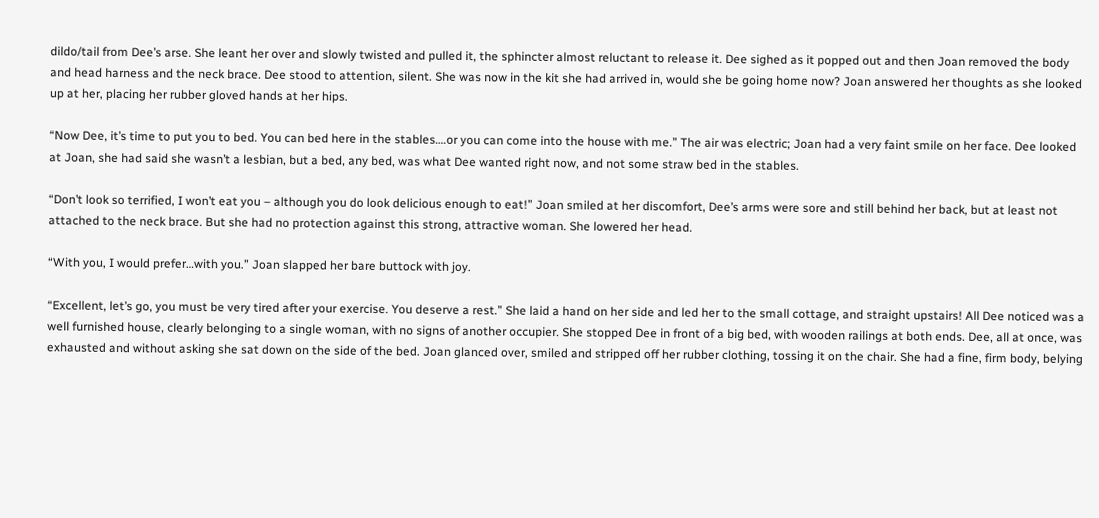dildo/tail from Dee’s arse. She leant her over and slowly twisted and pulled it, the sphincter almost reluctant to release it. Dee sighed as it popped out and then Joan removed the body and head harness and the neck brace. Dee stood to attention, silent. She was now in the kit she had arrived in, would she be going home now? Joan answered her thoughts as she looked up at her, placing her rubber gloved hands at her hips.

“Now Dee, it’s time to put you to bed. You can bed here in the stables….or you can come into the house with me.” The air was electric; Joan had a very faint smile on her face. Dee looked at Joan, she had said she wasn’t a lesbian, but a bed, any bed, was what Dee wanted right now, and not some straw bed in the stables.

“Don’t look so terrified, I won’t eat you – although you do look delicious enough to eat!” Joan smiled at her discomfort, Dee’s arms were sore and still behind her back, but at least not attached to the neck brace. But she had no protection against this strong, attractive woman. She lowered her head.

“With you, I would prefer…with you.” Joan slapped her bare buttock with joy.

“Excellent, let’s go, you must be very tired after your exercise. You deserve a rest.” She laid a hand on her side and led her to the small cottage, and straight upstairs! All Dee noticed was a well furnished house, clearly belonging to a single woman, with no signs of another occupier. She stopped Dee in front of a big bed, with wooden railings at both ends. Dee, all at once, was exhausted and without asking she sat down on the side of the bed. Joan glanced over, smiled and stripped off her rubber clothing, tossing it on the chair. She had a fine, firm body, belying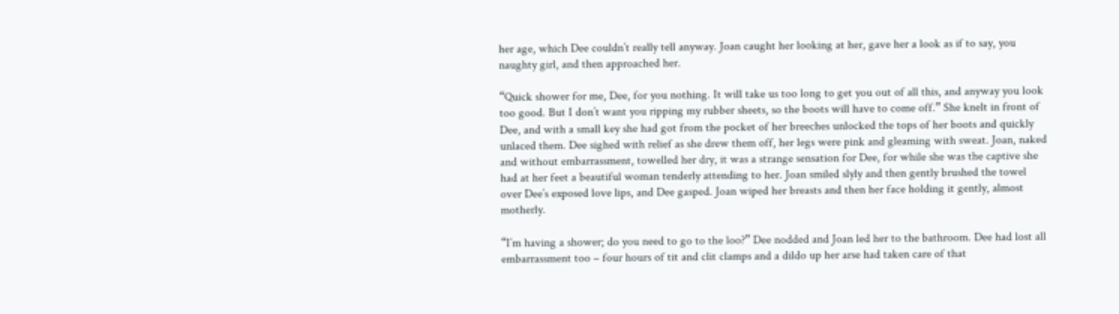her age, which Dee couldn’t really tell anyway. Joan caught her looking at her, gave her a look as if to say, you naughty girl, and then approached her.

“Quick shower for me, Dee, for you nothing. It will take us too long to get you out of all this, and anyway you look too good. But I don’t want you ripping my rubber sheets, so the boots will have to come off.” She knelt in front of Dee, and with a small key she had got from the pocket of her breeches unlocked the tops of her boots and quickly unlaced them. Dee sighed with relief as she drew them off, her legs were pink and gleaming with sweat. Joan, naked and without embarrassment, towelled her dry, it was a strange sensation for Dee, for while she was the captive she had at her feet a beautiful woman tenderly attending to her. Joan smiled slyly and then gently brushed the towel over Dee’s exposed love lips, and Dee gasped. Joan wiped her breasts and then her face holding it gently, almost motherly.

“I’m having a shower; do you need to go to the loo?” Dee nodded and Joan led her to the bathroom. Dee had lost all embarrassment too – four hours of tit and clit clamps and a dildo up her arse had taken care of that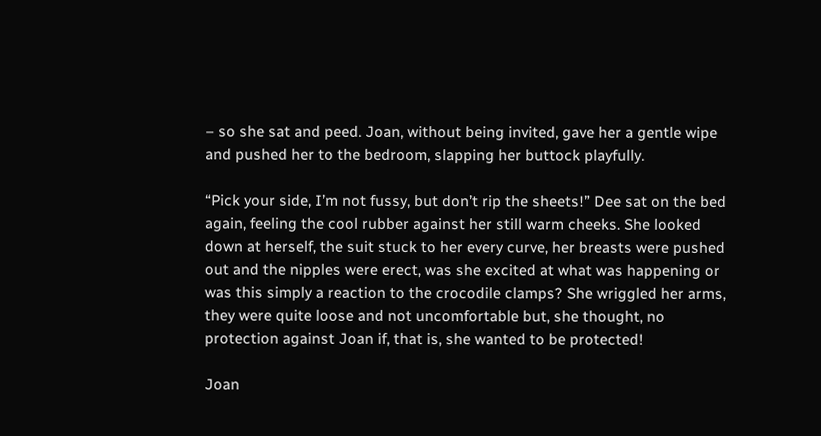– so she sat and peed. Joan, without being invited, gave her a gentle wipe and pushed her to the bedroom, slapping her buttock playfully.

“Pick your side, I’m not fussy, but don’t rip the sheets!” Dee sat on the bed again, feeling the cool rubber against her still warm cheeks. She looked down at herself, the suit stuck to her every curve, her breasts were pushed out and the nipples were erect, was she excited at what was happening or was this simply a reaction to the crocodile clamps? She wriggled her arms, they were quite loose and not uncomfortable but, she thought, no protection against Joan if, that is, she wanted to be protected!

Joan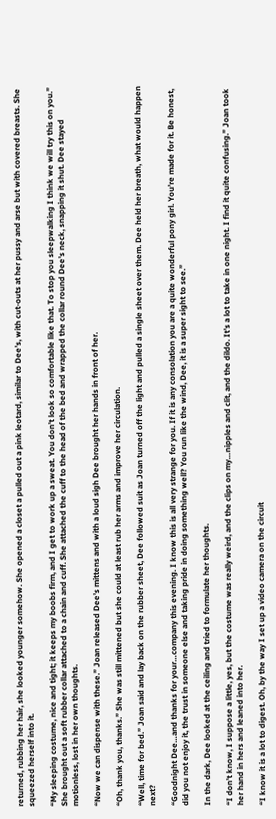returned, rubbing her hair, she looked younger somehow. She opened a closet a pulled out a pink leotard, similar to Dee’s, with cut-outs at her pussy and arse but with covered breasts. She squeezed herself into it.

“My sleeping costume, nice and tight; it keeps my boobs firm, and I get to work up a sweat. You don’t look so comfortable like that. To stop you sleepwalking I think we will try this on you.” She brought out a soft rubber collar attached to a chain and cuff. She attached the cuff to the head of the bed and wrapped the collar round Dee’s neck, snapping it shut. Dee stayed motionless, lost in her own thoughts.

“Now we can dispense with these.” Joan released Dee’s mittens and with a loud sigh Dee brought her hands in front of her.

“Oh, thank you, thanks.” She was still mittened but she could at least rub her arms and improve her circulation.

“Well, time for bed.” Joan said and lay back on the rubber sheet, Dee followed suit as Joan turned off the light and pulled a single sheet over them. Dee held her breath, what would happen next?

“Goodnight Dee…and thanks for your…company this evening. I know this is all very strange for you. If it is any consolation you are a quite wonderful pony girl. You’re made for it. Be honest, did you not enjoy it, the trust in someone else and taking pride in doing something well? You run like the wind, Dee, it is a super sight to see.”

In the dark, Dee looked at the ceiling and tried to formulate her thoughts.

“I don’t know, I suppose a little, yes, but the costume was really weird, and the clips on my…nipples and clit, and the dildo. It’s a lot to take in one night. I find it quite confusing.” Joan took her hand in hers and leaned into her.

“I know it is a lot to digest. Oh, by the way I set up a video camera on the circuit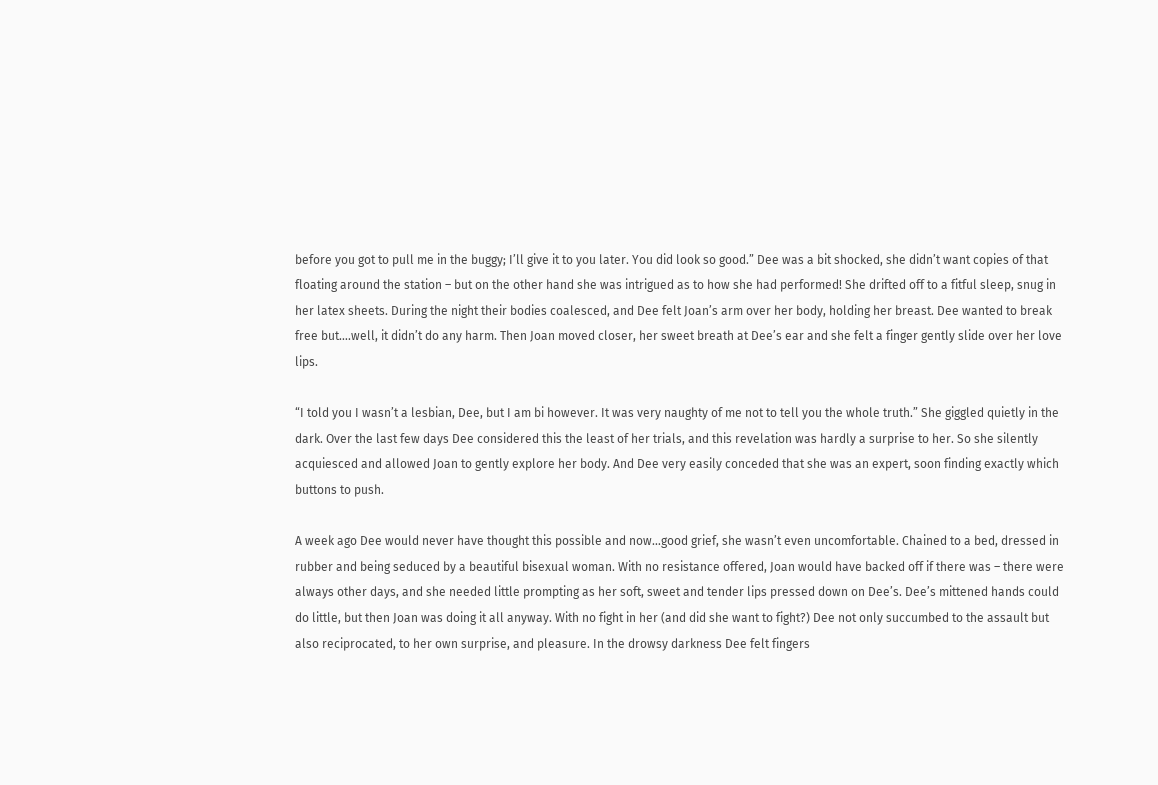before you got to pull me in the buggy; I’ll give it to you later. You did look so good.” Dee was a bit shocked, she didn’t want copies of that floating around the station – but on the other hand she was intrigued as to how she had performed! She drifted off to a fitful sleep, snug in her latex sheets. During the night their bodies coalesced, and Dee felt Joan’s arm over her body, holding her breast. Dee wanted to break free but….well, it didn’t do any harm. Then Joan moved closer, her sweet breath at Dee’s ear and she felt a finger gently slide over her love lips.

“I told you I wasn’t a lesbian, Dee, but I am bi however. It was very naughty of me not to tell you the whole truth.” She giggled quietly in the dark. Over the last few days Dee considered this the least of her trials, and this revelation was hardly a surprise to her. So she silently acquiesced and allowed Joan to gently explore her body. And Dee very easily conceded that she was an expert, soon finding exactly which buttons to push.

A week ago Dee would never have thought this possible and now…good grief, she wasn’t even uncomfortable. Chained to a bed, dressed in rubber and being seduced by a beautiful bisexual woman. With no resistance offered, Joan would have backed off if there was – there were always other days, and she needed little prompting as her soft, sweet and tender lips pressed down on Dee’s. Dee’s mittened hands could do little, but then Joan was doing it all anyway. With no fight in her (and did she want to fight?) Dee not only succumbed to the assault but also reciprocated, to her own surprise, and pleasure. In the drowsy darkness Dee felt fingers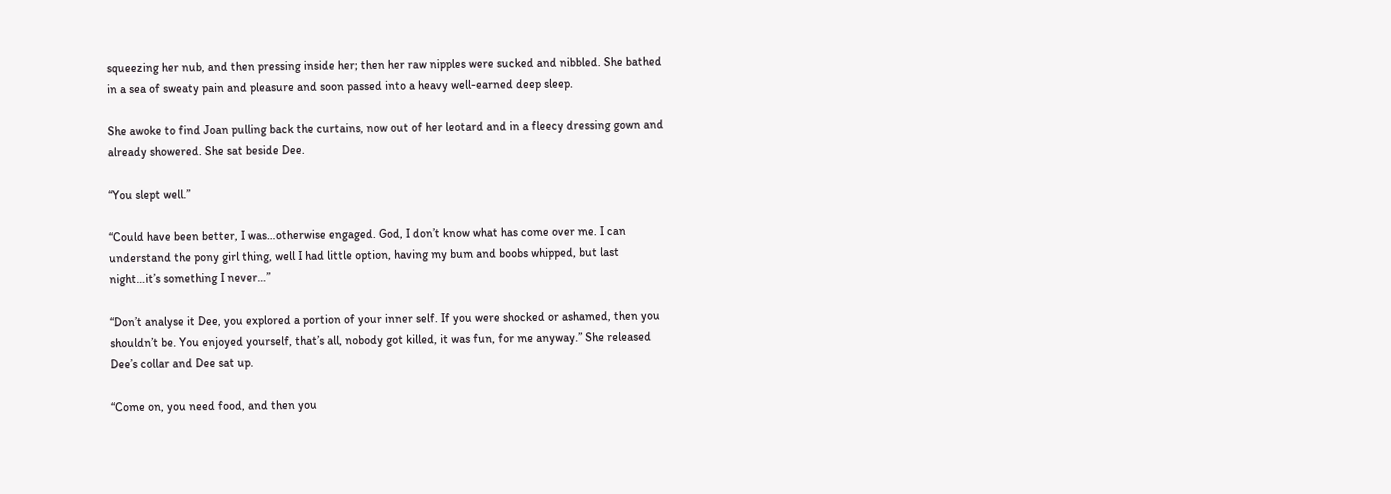squeezing her nub, and then pressing inside her; then her raw nipples were sucked and nibbled. She bathed in a sea of sweaty pain and pleasure and soon passed into a heavy well-earned deep sleep.

She awoke to find Joan pulling back the curtains, now out of her leotard and in a fleecy dressing gown and already showered. She sat beside Dee.

“You slept well.”

“Could have been better, I was…otherwise engaged. God, I don’t know what has come over me. I can understand the pony girl thing, well I had little option, having my bum and boobs whipped, but last night…it’s something I never…”

“Don’t analyse it Dee, you explored a portion of your inner self. If you were shocked or ashamed, then you shouldn’t be. You enjoyed yourself, that’s all, nobody got killed, it was fun, for me anyway.” She released Dee’s collar and Dee sat up.

“Come on, you need food, and then you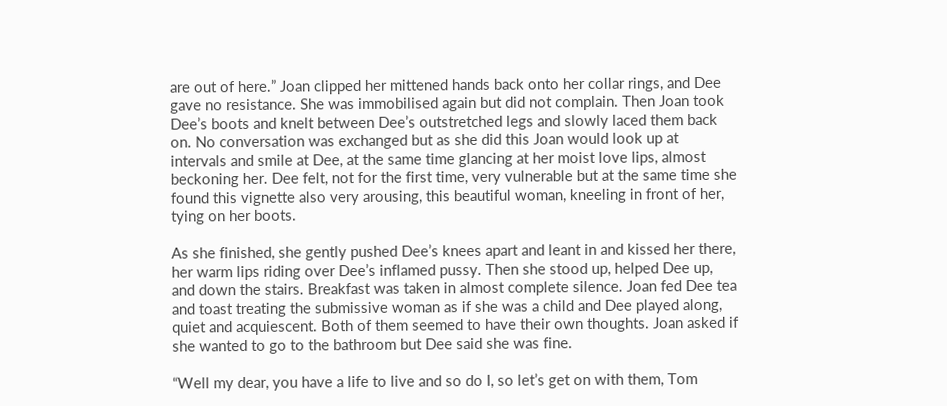are out of here.” Joan clipped her mittened hands back onto her collar rings, and Dee gave no resistance. She was immobilised again but did not complain. Then Joan took Dee’s boots and knelt between Dee’s outstretched legs and slowly laced them back on. No conversation was exchanged but as she did this Joan would look up at intervals and smile at Dee, at the same time glancing at her moist love lips, almost beckoning her. Dee felt, not for the first time, very vulnerable but at the same time she found this vignette also very arousing, this beautiful woman, kneeling in front of her, tying on her boots.

As she finished, she gently pushed Dee’s knees apart and leant in and kissed her there, her warm lips riding over Dee’s inflamed pussy. Then she stood up, helped Dee up, and down the stairs. Breakfast was taken in almost complete silence. Joan fed Dee tea and toast treating the submissive woman as if she was a child and Dee played along, quiet and acquiescent. Both of them seemed to have their own thoughts. Joan asked if she wanted to go to the bathroom but Dee said she was fine.

“Well my dear, you have a life to live and so do I, so let’s get on with them, Tom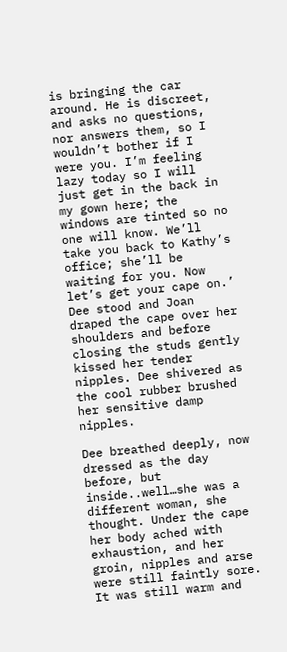is bringing the car around. He is discreet, and asks no questions, nor answers them, so I wouldn’t bother if I were you. I’m feeling lazy today so I will just get in the back in my gown here; the windows are tinted so no one will know. We’ll take you back to Kathy’s office; she’ll be waiting for you. Now let’s get your cape on.’ Dee stood and Joan draped the cape over her shoulders and before closing the studs gently kissed her tender nipples. Dee shivered as the cool rubber brushed her sensitive damp nipples.

Dee breathed deeply, now dressed as the day before, but inside..well…she was a different woman, she thought. Under the cape her body ached with exhaustion, and her groin, nipples and arse were still faintly sore. It was still warm and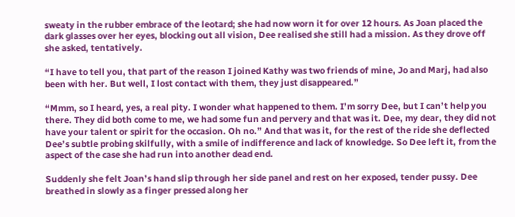sweaty in the rubber embrace of the leotard; she had now worn it for over 12 hours. As Joan placed the dark glasses over her eyes, blocking out all vision, Dee realised she still had a mission. As they drove off she asked, tentatively.

“I have to tell you, that part of the reason I joined Kathy was two friends of mine, Jo and Marj, had also been with her. But well, I lost contact with them, they just disappeared.”

“Mmm, so I heard, yes, a real pity. I wonder what happened to them. I’m sorry Dee, but I can’t help you there. They did both come to me, we had some fun and pervery and that was it. Dee, my dear, they did not have your talent or spirit for the occasion. Oh no.” And that was it, for the rest of the ride she deflected Dee’s subtle probing skilfully, with a smile of indifference and lack of knowledge. So Dee left it, from the aspect of the case she had run into another dead end.

Suddenly she felt Joan’s hand slip through her side panel and rest on her exposed, tender pussy. Dee breathed in slowly as a finger pressed along her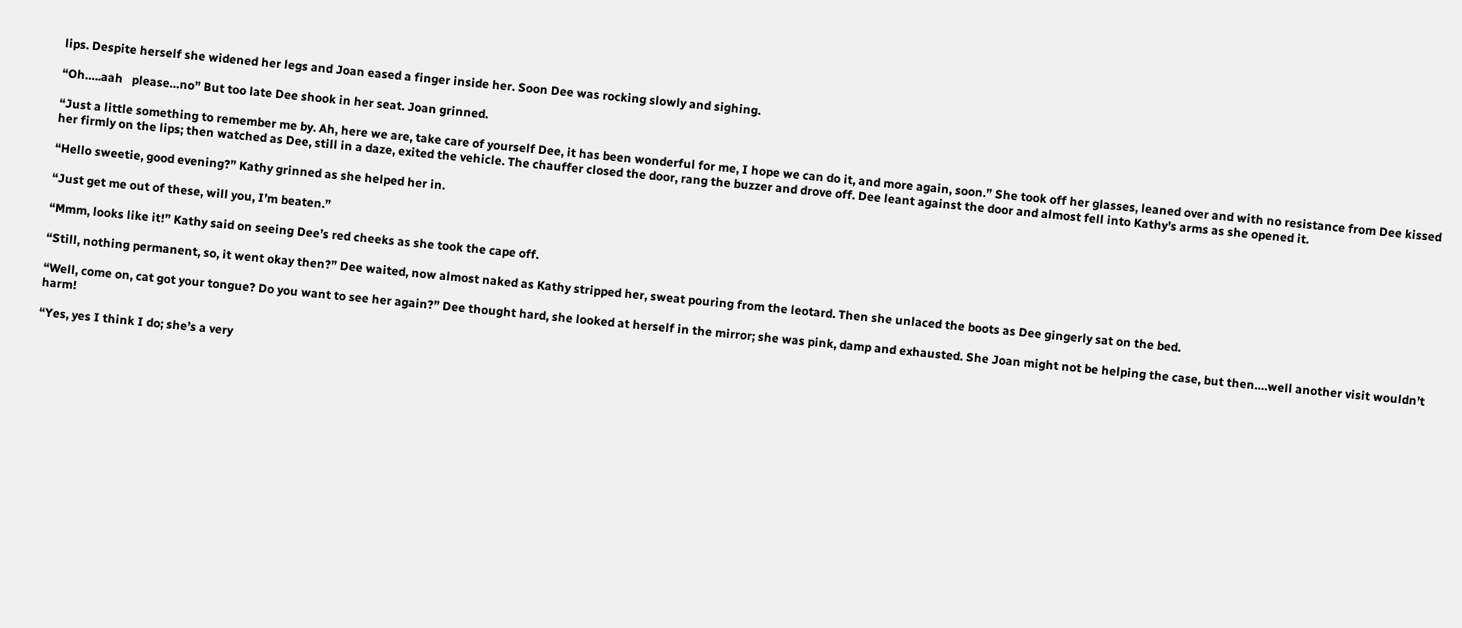lips. Despite herself she widened her legs and Joan eased a finger inside her. Soon Dee was rocking slowly and sighing.

“Oh…..aah   please…no” But too late Dee shook in her seat. Joan grinned.

“Just a little something to remember me by. Ah, here we are, take care of yourself Dee, it has been wonderful for me, I hope we can do it, and more again, soon.” She took off her glasses, leaned over and with no resistance from Dee kissed her firmly on the lips; then watched as Dee, still in a daze, exited the vehicle. The chauffer closed the door, rang the buzzer and drove off. Dee leant against the door and almost fell into Kathy’s arms as she opened it.

“Hello sweetie, good evening?” Kathy grinned as she helped her in.

“Just get me out of these, will you, I’m beaten.”

“Mmm, looks like it!” Kathy said on seeing Dee’s red cheeks as she took the cape off.

“Still, nothing permanent, so, it went okay then?” Dee waited, now almost naked as Kathy stripped her, sweat pouring from the leotard. Then she unlaced the boots as Dee gingerly sat on the bed.

“Well, come on, cat got your tongue? Do you want to see her again?” Dee thought hard, she looked at herself in the mirror; she was pink, damp and exhausted. She Joan might not be helping the case, but then….well another visit wouldn’t harm!

“Yes, yes I think I do; she’s a very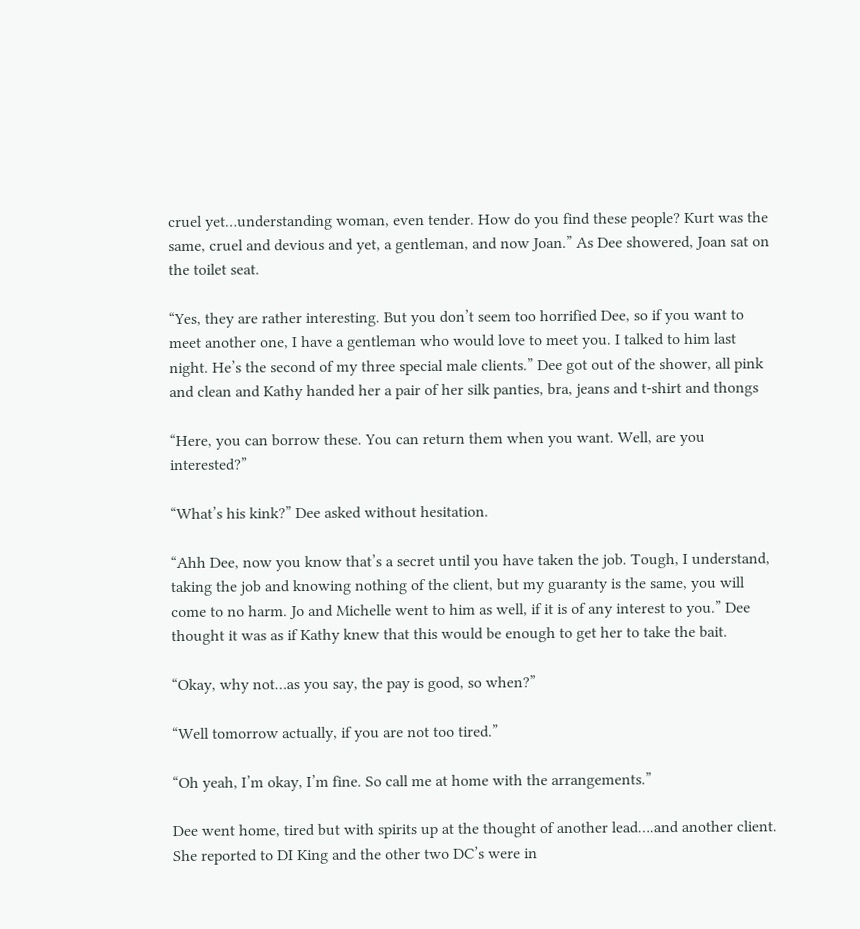cruel yet…understanding woman, even tender. How do you find these people? Kurt was the same, cruel and devious and yet, a gentleman, and now Joan.” As Dee showered, Joan sat on the toilet seat.

“Yes, they are rather interesting. But you don’t seem too horrified Dee, so if you want to meet another one, I have a gentleman who would love to meet you. I talked to him last night. He’s the second of my three special male clients.” Dee got out of the shower, all pink and clean and Kathy handed her a pair of her silk panties, bra, jeans and t-shirt and thongs

“Here, you can borrow these. You can return them when you want. Well, are you interested?”

“What’s his kink?” Dee asked without hesitation.

“Ahh Dee, now you know that’s a secret until you have taken the job. Tough, I understand, taking the job and knowing nothing of the client, but my guaranty is the same, you will come to no harm. Jo and Michelle went to him as well, if it is of any interest to you.” Dee thought it was as if Kathy knew that this would be enough to get her to take the bait.

“Okay, why not…as you say, the pay is good, so when?”

“Well tomorrow actually, if you are not too tired.”

“Oh yeah, I’m okay, I’m fine. So call me at home with the arrangements.”

Dee went home, tired but with spirits up at the thought of another lead….and another client. She reported to DI King and the other two DC’s were in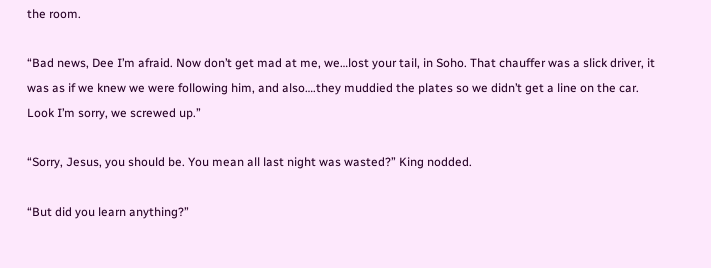the room.

“Bad news, Dee I’m afraid. Now don’t get mad at me, we…lost your tail, in Soho. That chauffer was a slick driver, it was as if we knew we were following him, and also….they muddied the plates so we didn’t get a line on the car. Look I’m sorry, we screwed up.”

“Sorry, Jesus, you should be. You mean all last night was wasted?” King nodded.

“But did you learn anything?”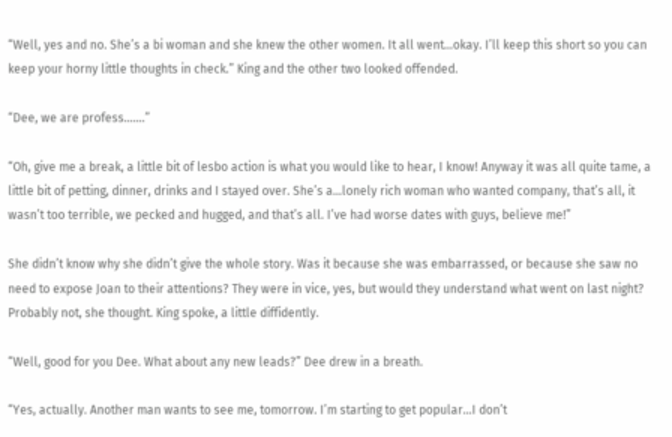“Well, yes and no. She’s a bi woman and she knew the other women. It all went…okay. I’ll keep this short so you can keep your horny little thoughts in check.” King and the other two looked offended.

“Dee, we are profess…….”

“Oh, give me a break, a little bit of lesbo action is what you would like to hear, I know! Anyway it was all quite tame, a little bit of petting, dinner, drinks and I stayed over. She’s a…lonely rich woman who wanted company, that’s all, it wasn’t too terrible, we pecked and hugged, and that’s all. I’ve had worse dates with guys, believe me!”

She didn’t know why she didn’t give the whole story. Was it because she was embarrassed, or because she saw no need to expose Joan to their attentions? They were in vice, yes, but would they understand what went on last night? Probably not, she thought. King spoke, a little diffidently.

“Well, good for you Dee. What about any new leads?” Dee drew in a breath.

“Yes, actually. Another man wants to see me, tomorrow. I’m starting to get popular…I don’t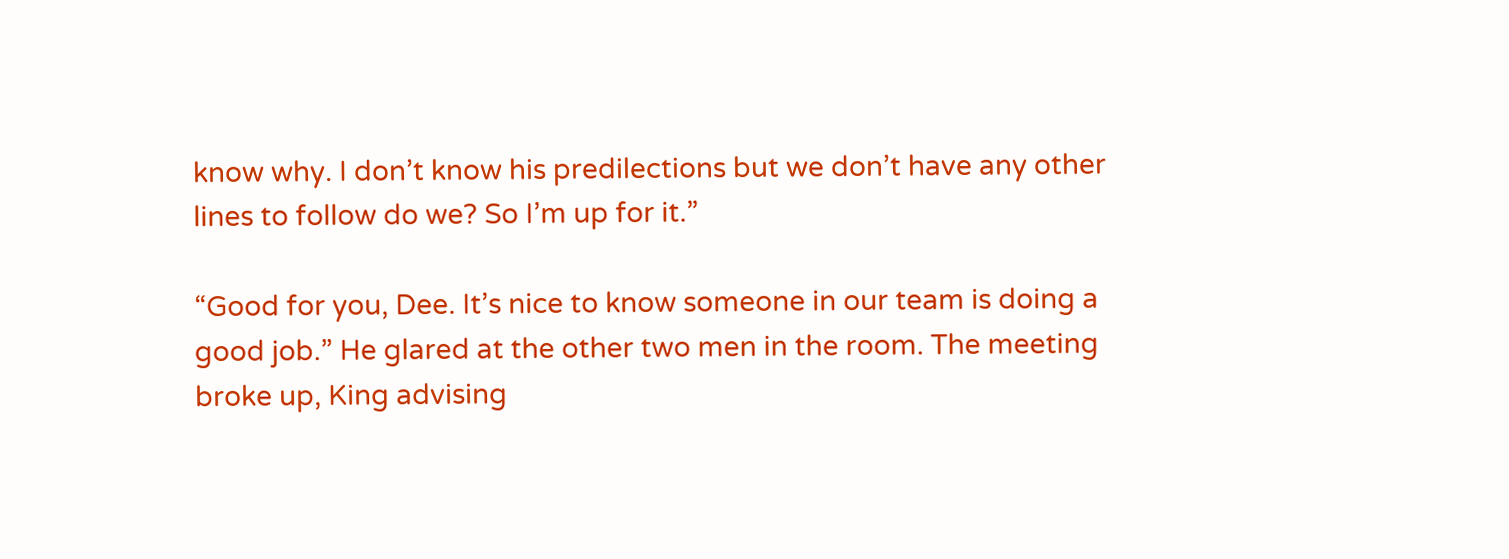know why. I don’t know his predilections but we don’t have any other lines to follow do we? So I’m up for it.”

“Good for you, Dee. It’s nice to know someone in our team is doing a good job.” He glared at the other two men in the room. The meeting broke up, King advising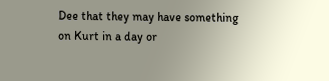Dee that they may have something on Kurt in a day or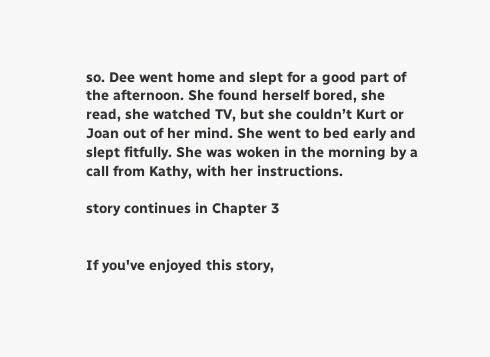so. Dee went home and slept for a good part of the afternoon. She found herself bored, she read, she watched TV, but she couldn’t Kurt or Joan out of her mind. She went to bed early and slept fitfully. She was woken in the morning by a call from Kathy, with her instructions.

story continues in Chapter 3


If you've enjoyed this story,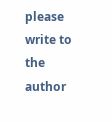please write to the author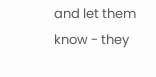and let them know - they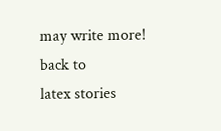may write more!
back to
latex stories